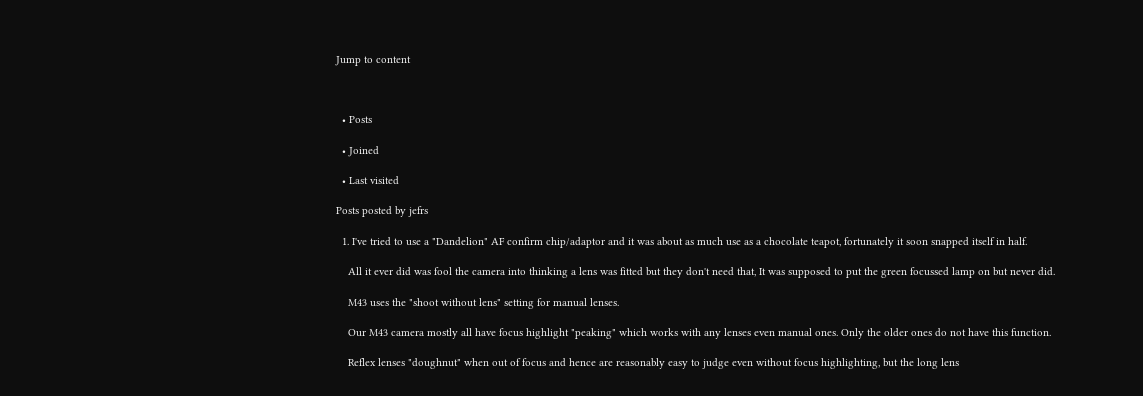Jump to content



  • Posts

  • Joined

  • Last visited

Posts posted by jefrs

  1. I've tried to use a "Dandelion" AF confirm chip/adaptor and it was about as much use as a chocolate teapot, fortunately it soon snapped itself in half.

    All it ever did was fool the camera into thinking a lens was fitted but they don't need that, It was supposed to put the green focussed lamp on but never did.

    M43 uses the "shoot without lens" setting for manual lenses.

    Our M43 camera mostly all have focus highlight "peaking" which works with any lenses even manual ones. Only the older ones do not have this function.

    Reflex lenses "doughnut" when out of focus and hence are reasonably easy to judge even without focus highlighting, but the long lens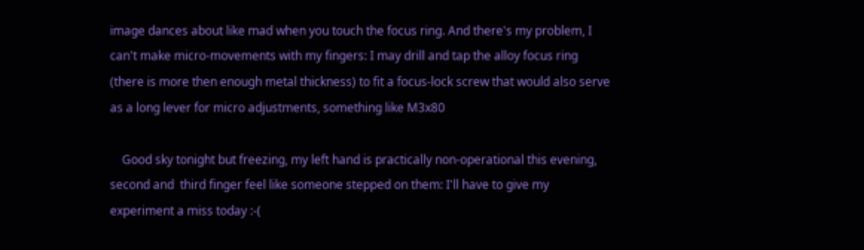image dances about like mad when you touch the focus ring. And there's my problem, I can't make micro-movements with my fingers: I may drill and tap the alloy focus ring (there is more then enough metal thickness) to fit a focus-lock screw that would also serve as a long lever for micro adjustments, something like M3x80

    Good sky tonight but freezing, my left hand is practically non-operational this evening, second and  third finger feel like someone stepped on them: I'll have to give my experiment a miss today :-(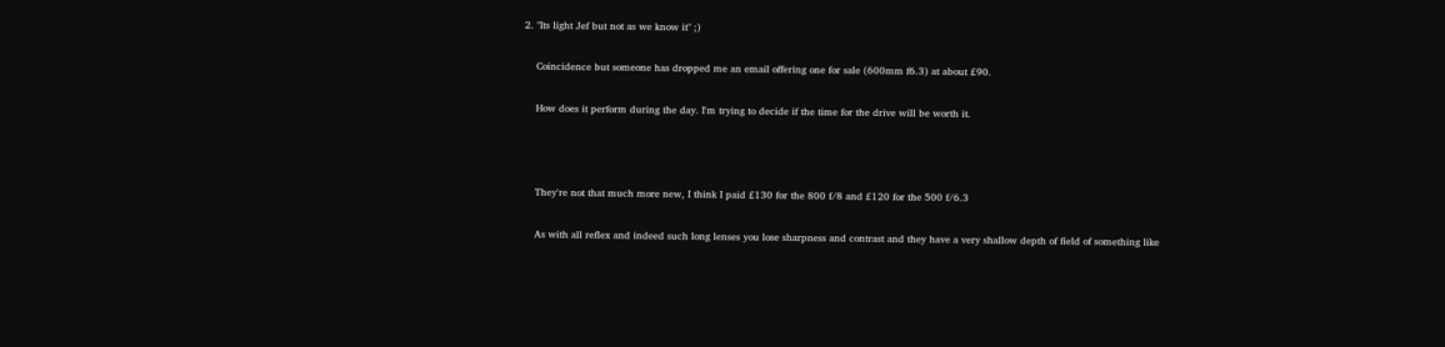2. "Its light Jef but not as we know it" ;)

    Coincidence but someone has dropped me an email offering one for sale (600mm f6.3) at about £90.

    How does it perform during the day. I'm trying to decide if the time for the drive will be worth it.



    They're not that much more new, I think I paid £130 for the 800 f/8 and £120 for the 500 f/6.3

    As with all reflex and indeed such long lenses you lose sharpness and contrast and they have a very shallow depth of field of something like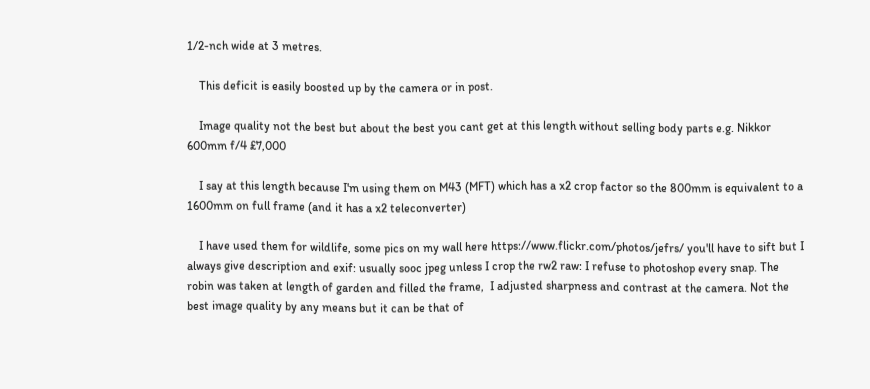1/2-nch wide at 3 metres.

    This deficit is easily boosted up by the camera or in post.

    Image quality not the best but about the best you cant get at this length without selling body parts e.g. Nikkor 600mm f/4 £7,000

    I say at this length because I'm using them on M43 (MFT) which has a x2 crop factor so the 800mm is equivalent to a 1600mm on full frame (and it has a x2 teleconverter)

    I have used them for wildlife, some pics on my wall here https://www.flickr.com/photos/jefrs/ you'll have to sift but I always give description and exif: usually sooc jpeg unless I crop the rw2 raw: I refuse to photoshop every snap. The robin was taken at length of garden and filled the frame,  I adjusted sharpness and contrast at the camera. Not the best image quality by any means but it can be that of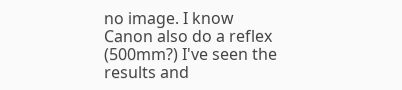no image. I know Canon also do a reflex (500mm?) I've seen the results and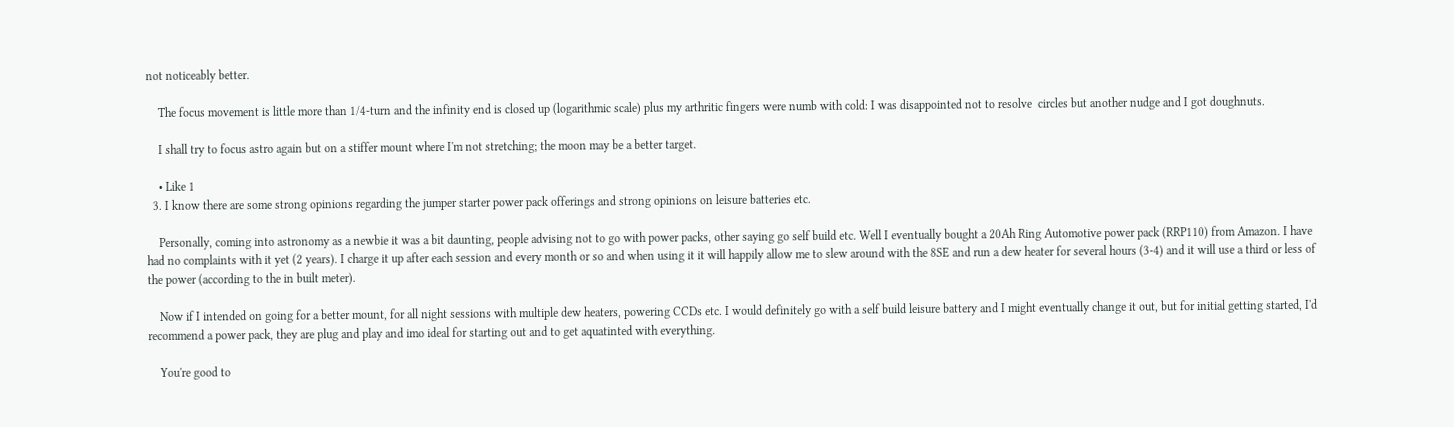not noticeably better.

    The focus movement is little more than 1/4-turn and the infinity end is closed up (logarithmic scale) plus my arthritic fingers were numb with cold: I was disappointed not to resolve  circles but another nudge and I got doughnuts.

    I shall try to focus astro again but on a stiffer mount where I'm not stretching; the moon may be a better target.

    • Like 1
  3. I know there are some strong opinions regarding the jumper starter power pack offerings and strong opinions on leisure batteries etc.

    Personally, coming into astronomy as a newbie it was a bit daunting, people advising not to go with power packs, other saying go self build etc. Well I eventually bought a 20Ah Ring Automotive power pack (RRP110) from Amazon. I have had no complaints with it yet (2 years). I charge it up after each session and every month or so and when using it it will happily allow me to slew around with the 8SE and run a dew heater for several hours (3-4) and it will use a third or less of the power (according to the in built meter).

    Now if I intended on going for a better mount, for all night sessions with multiple dew heaters, powering CCDs etc. I would definitely go with a self build leisure battery and I might eventually change it out, but for initial getting started, I'd recommend a power pack, they are plug and play and imo ideal for starting out and to get aquatinted with everything.

    You're good to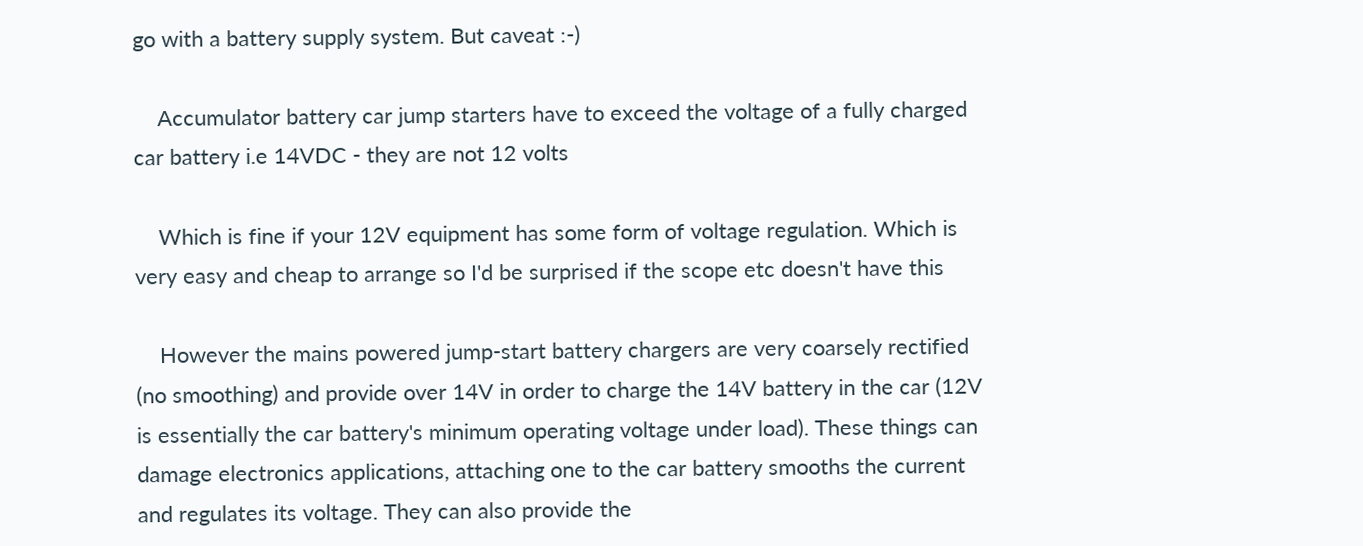go with a battery supply system. But caveat :-)

    Accumulator battery car jump starters have to exceed the voltage of a fully charged car battery i.e 14VDC - they are not 12 volts

    Which is fine if your 12V equipment has some form of voltage regulation. Which is very easy and cheap to arrange so I'd be surprised if the scope etc doesn't have this

    However the mains powered jump-start battery chargers are very coarsely rectified (no smoothing) and provide over 14V in order to charge the 14V battery in the car (12V is essentially the car battery's minimum operating voltage under load). These things can damage electronics applications, attaching one to the car battery smooths the current and regulates its voltage. They can also provide the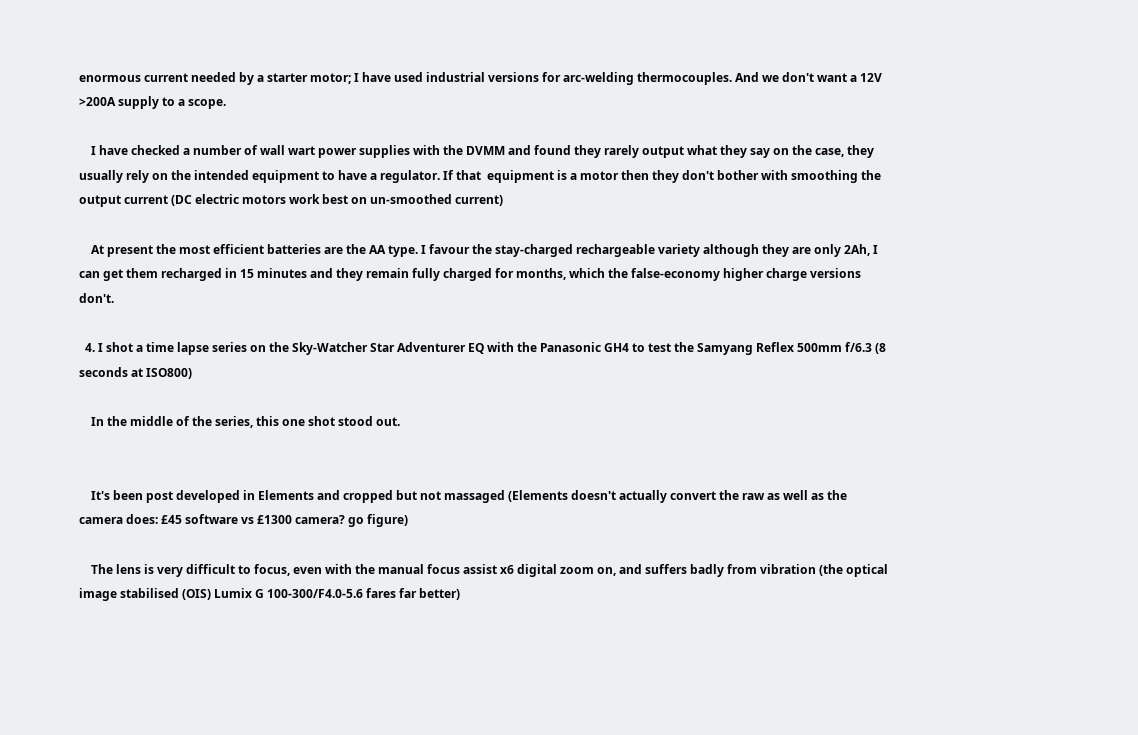enormous current needed by a starter motor; I have used industrial versions for arc-welding thermocouples. And we don't want a 12V >200A supply to a scope.

    I have checked a number of wall wart power supplies with the DVMM and found they rarely output what they say on the case, they usually rely on the intended equipment to have a regulator. If that  equipment is a motor then they don't bother with smoothing the output current (DC electric motors work best on un-smoothed current)

    At present the most efficient batteries are the AA type. I favour the stay-charged rechargeable variety although they are only 2Ah, I can get them recharged in 15 minutes and they remain fully charged for months, which the false-economy higher charge versions don't.

  4. I shot a time lapse series on the Sky-Watcher Star Adventurer EQ with the Panasonic GH4 to test the Samyang Reflex 500mm f/6.3 (8 seconds at ISO800)

    In the middle of the series, this one shot stood out.


    It's been post developed in Elements and cropped but not massaged (Elements doesn't actually convert the raw as well as the camera does: £45 software vs £1300 camera? go figure)

    The lens is very difficult to focus, even with the manual focus assist x6 digital zoom on, and suffers badly from vibration (the optical image stabilised (OIS) Lumix G 100-300/F4.0-5.6 fares far better)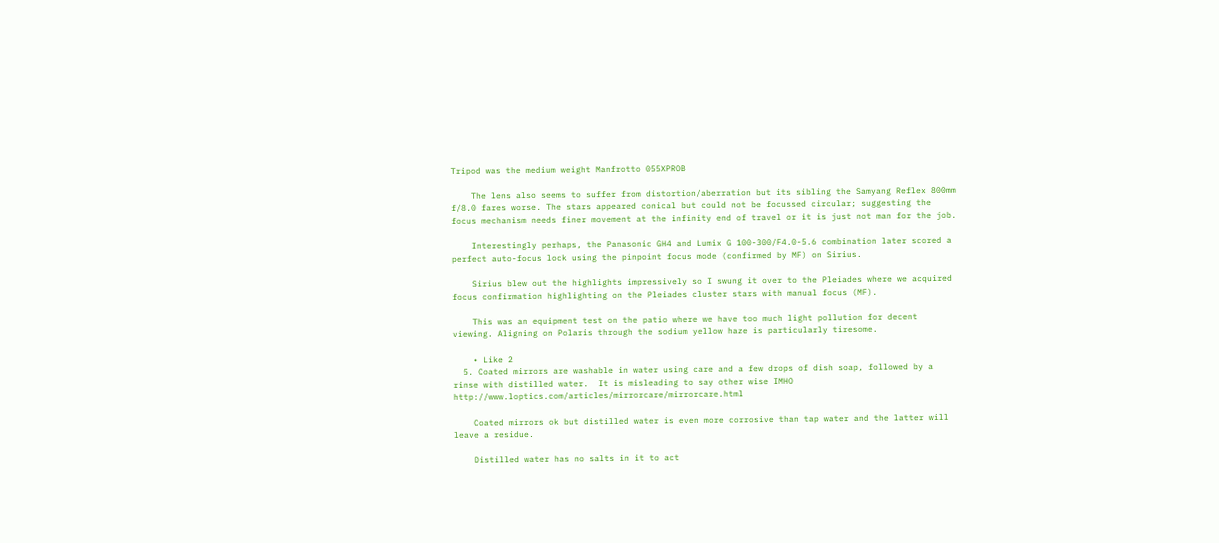Tripod was the medium weight Manfrotto 055XPROB

    The lens also seems to suffer from distortion/aberration but its sibling the Samyang Reflex 800mm f/8.0 fares worse. The stars appeared conical but could not be focussed circular; suggesting the focus mechanism needs finer movement at the infinity end of travel or it is just not man for the job.

    Interestingly perhaps, the Panasonic GH4 and Lumix G 100-300/F4.0-5.6 combination later scored a perfect auto-focus lock using the pinpoint focus mode (confirmed by MF) on Sirius.

    Sirius blew out the highlights impressively so I swung it over to the Pleiades where we acquired focus confirmation highlighting on the Pleiades cluster stars with manual focus (MF).

    This was an equipment test on the patio where we have too much light pollution for decent viewing. Aligning on Polaris through the sodium yellow haze is particularly tiresome.

    • Like 2
  5. Coated mirrors are washable in water using care and a few drops of dish soap, followed by a rinse with distilled water.  It is misleading to say other wise IMHO http://www.loptics.com/articles/mirrorcare/mirrorcare.html

    Coated mirrors ok but distilled water is even more corrosive than tap water and the latter will leave a residue.

    Distilled water has no salts in it to act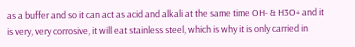as a buffer and so it can act as acid and alkali at the same time OH- & H3O+ and it is very, very corrosive, it will eat stainless steel, which is why it is only carried in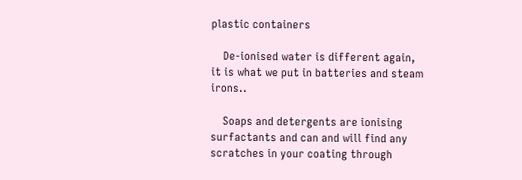plastic containers

    De-ionised water is different again, it is what we put in batteries and steam irons..

    Soaps and detergents are ionising surfactants and can and will find any scratches in your coating through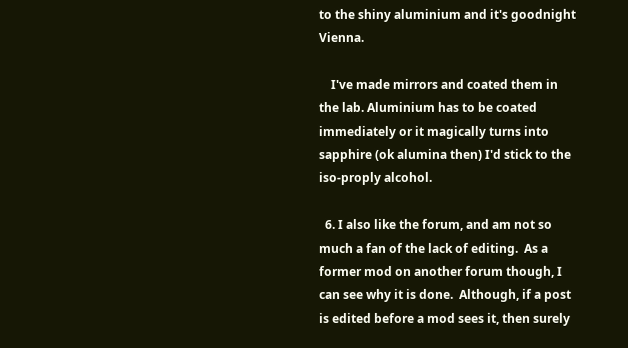to the shiny aluminium and it's goodnight Vienna.

    I've made mirrors and coated them in the lab. Aluminium has to be coated immediately or it magically turns into sapphire (ok alumina then) I'd stick to the iso-proply alcohol.

  6. I also like the forum, and am not so much a fan of the lack of editing.  As a former mod on another forum though, I can see why it is done.  Although, if a post is edited before a mod sees it, then surely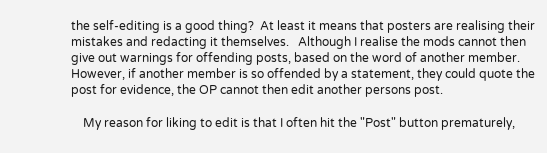the self-editing is a good thing?  At least it means that posters are realising their mistakes and redacting it themselves.   Although I realise the mods cannot then give out warnings for offending posts, based on the word of another member.  However, if another member is so offended by a statement, they could quote the post for evidence, the OP cannot then edit another persons post.

    My reason for liking to edit is that I often hit the "Post" button prematurely,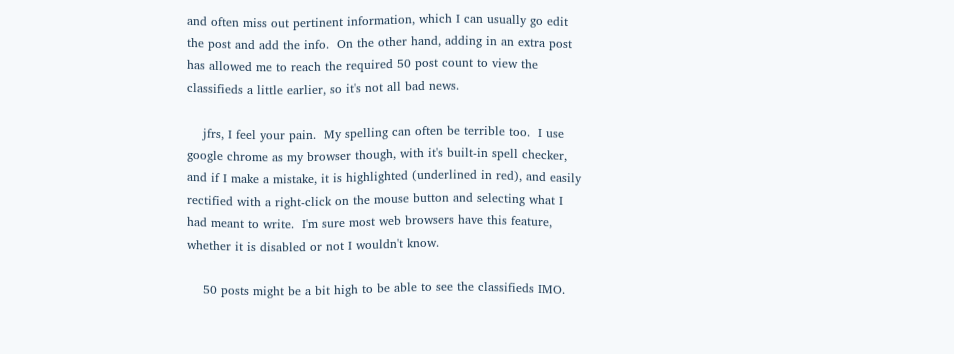and often miss out pertinent information, which I can usually go edit the post and add the info.  On the other hand, adding in an extra post has allowed me to reach the required 50 post count to view the classifieds a little earlier, so it's not all bad news.

    jfrs, I feel your pain.  My spelling can often be terrible too.  I use google chrome as my browser though, with it's built-in spell checker, and if I make a mistake, it is highlighted (underlined in red), and easily rectified with a right-click on the mouse button and selecting what I had meant to write.  I'm sure most web browsers have this feature, whether it is disabled or not I wouldn't know.

    50 posts might be a bit high to be able to see the classifieds IMO.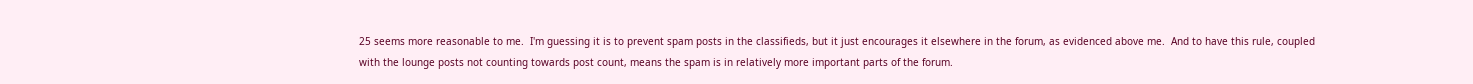25 seems more reasonable to me.  I'm guessing it is to prevent spam posts in the classifieds, but it just encourages it elsewhere in the forum, as evidenced above me.  And to have this rule, coupled with the lounge posts not counting towards post count, means the spam is in relatively more important parts of the forum.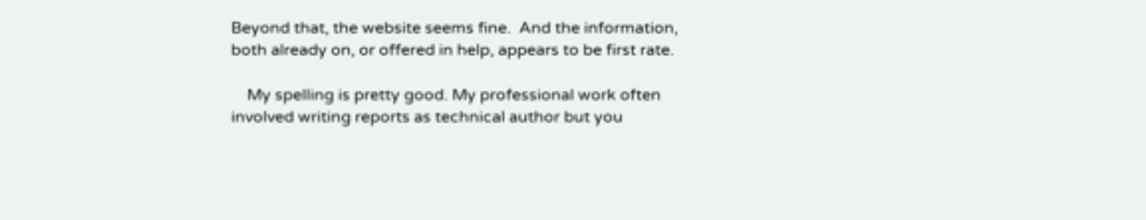Beyond that, the website seems fine.  And the information, both already on, or offered in help, appears to be first rate.

    My spelling is pretty good. My professional work often involved writing reports as technical author but you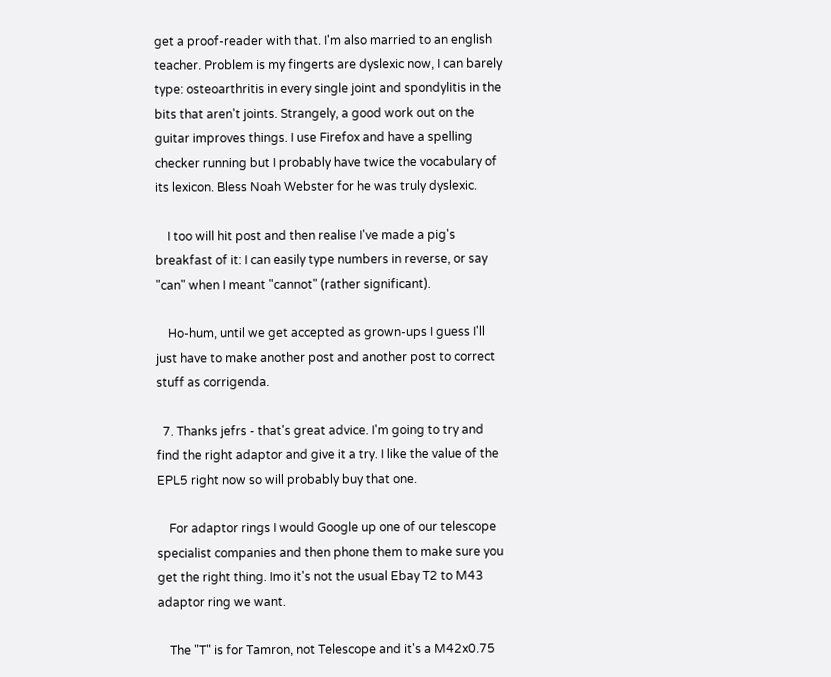get a proof-reader with that. I'm also married to an english teacher. Problem is my fingerts are dyslexic now, I can barely type: osteoarthritis in every single joint and spondylitis in the bits that aren't joints. Strangely, a good work out on the guitar improves things. I use Firefox and have a spelling checker running but I probably have twice the vocabulary of its lexicon. Bless Noah Webster for he was truly dyslexic.

    I too will hit post and then realise I've made a pig's breakfast of it: I can easily type numbers in reverse, or say "can" when I meant "cannot" (rather significant).

    Ho-hum, until we get accepted as grown-ups I guess I'll just have to make another post and another post to correct stuff as corrigenda.

  7. Thanks jefrs - that's great advice. I'm going to try and find the right adaptor and give it a try. I like the value of the EPL5 right now so will probably buy that one.

    For adaptor rings I would Google up one of our telescope specialist companies and then phone them to make sure you get the right thing. Imo it's not the usual Ebay T2 to M43 adaptor ring we want.

    The "T" is for Tamron, not Telescope and it's a M42x0.75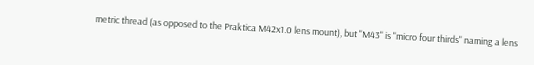metric thread (as opposed to the Praktica M42x1.0 lens mount), but "M43" is "micro four thirds" naming a lens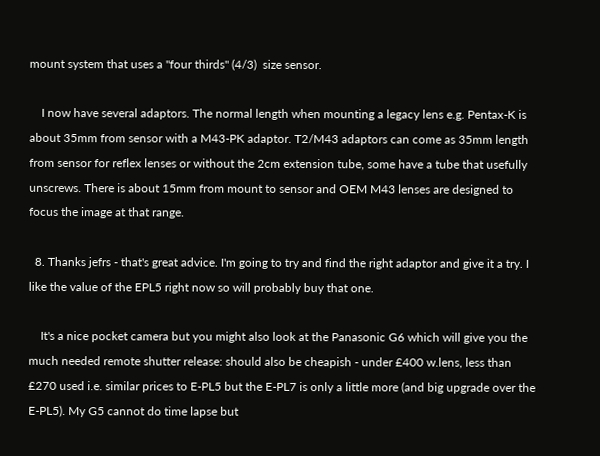mount system that uses a "four thirds" (4/3)  size sensor.

    I now have several adaptors. The normal length when mounting a legacy lens e.g. Pentax-K is about 35mm from sensor with a M43-PK adaptor. T2/M43 adaptors can come as 35mm length from sensor for reflex lenses or without the 2cm extension tube, some have a tube that usefully unscrews. There is about 15mm from mount to sensor and OEM M43 lenses are designed to focus the image at that range.

  8. Thanks jefrs - that's great advice. I'm going to try and find the right adaptor and give it a try. I like the value of the EPL5 right now so will probably buy that one.

    It's a nice pocket camera but you might also look at the Panasonic G6 which will give you the much needed remote shutter release: should also be cheapish - under £400 w.lens, less than £270 used i.e. similar prices to E-PL5 but the E-PL7 is only a little more (and big upgrade over the E-PL5). My G5 cannot do time lapse but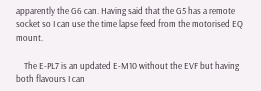apparently the G6 can. Having said that the G5 has a remote socket so I can use the time lapse feed from the motorised EQ mount.

    The E-PL7 is an updated E-M10 without the EVF but having both flavours I can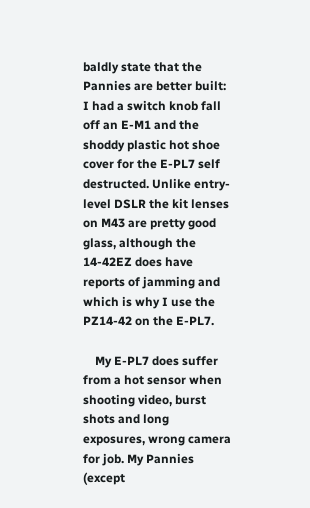baldly state that the Pannies are better built: I had a switch knob fall off an E-M1 and the shoddy plastic hot shoe cover for the E-PL7 self destructed. Unlike entry-level DSLR the kit lenses on M43 are pretty good glass, although the 14-42EZ does have reports of jamming and which is why I use the PZ14-42 on the E-PL7.

    My E-PL7 does suffer from a hot sensor when shooting video, burst shots and long exposures, wrong camera for job. My Pannies (except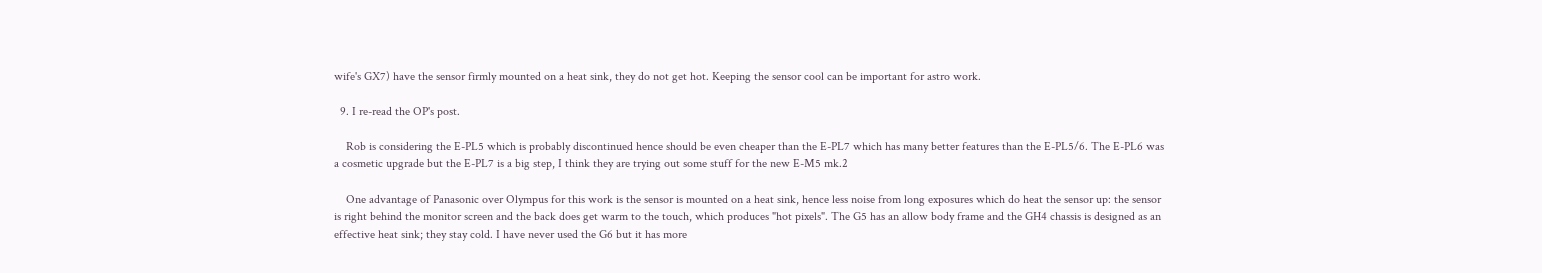wife's GX7) have the sensor firmly mounted on a heat sink, they do not get hot. Keeping the sensor cool can be important for astro work.

  9. I re-read the OP's post.

    Rob is considering the E-PL5 which is probably discontinued hence should be even cheaper than the E-PL7 which has many better features than the E-PL5/6. The E-PL6 was a cosmetic upgrade but the E-PL7 is a big step, I think they are trying out some stuff for the new E-M5 mk.2

    One advantage of Panasonic over Olympus for this work is the sensor is mounted on a heat sink, hence less noise from long exposures which do heat the sensor up: the sensor is right behind the monitor screen and the back does get warm to the touch, which produces "hot pixels". The G5 has an allow body frame and the GH4 chassis is designed as an effective heat sink; they stay cold. I have never used the G6 but it has more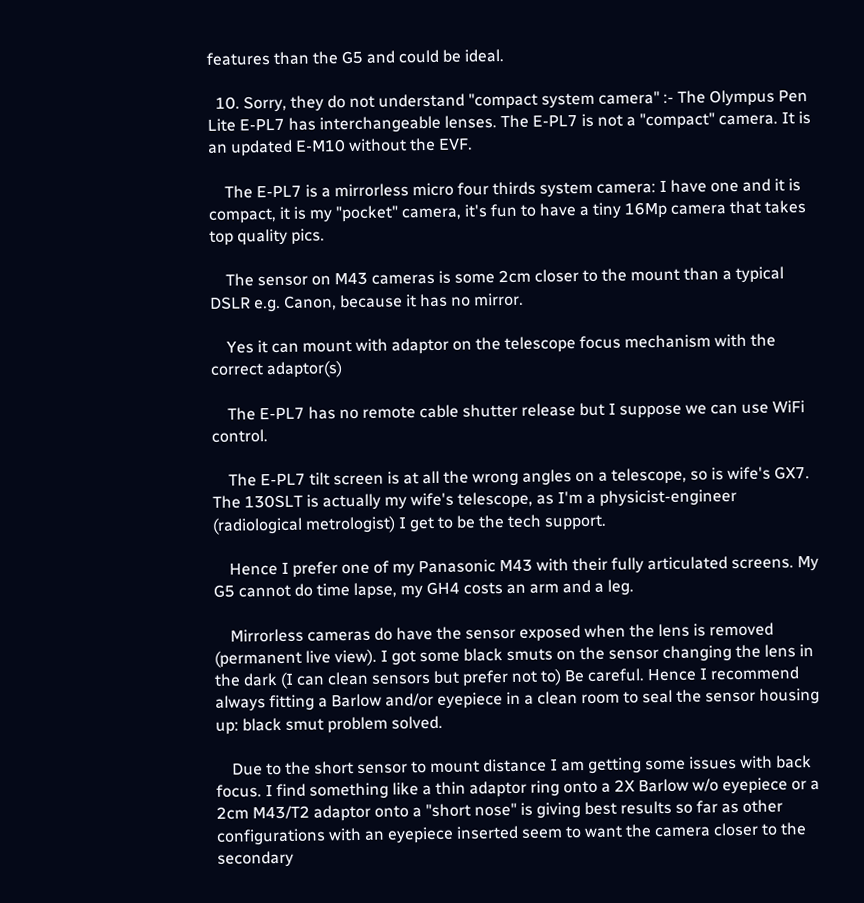features than the G5 and could be ideal.

  10. Sorry, they do not understand "compact system camera" :- The Olympus Pen Lite E-PL7 has interchangeable lenses. The E-PL7 is not a "compact" camera. It is an updated E-M10 without the EVF.

    The E-PL7 is a mirrorless micro four thirds system camera: I have one and it is compact, it is my "pocket" camera, it's fun to have a tiny 16Mp camera that takes top quality pics.

    The sensor on M43 cameras is some 2cm closer to the mount than a typical DSLR e.g. Canon, because it has no mirror.

    Yes it can mount with adaptor on the telescope focus mechanism with the correct adaptor(s)

    The E-PL7 has no remote cable shutter release but I suppose we can use WiFi control.

    The E-PL7 tilt screen is at all the wrong angles on a telescope, so is wife's GX7. The 130SLT is actually my wife's telescope, as I'm a physicist-engineer (radiological metrologist) I get to be the tech support.

    Hence I prefer one of my Panasonic M43 with their fully articulated screens. My G5 cannot do time lapse, my GH4 costs an arm and a leg.

    Mirrorless cameras do have the sensor exposed when the lens is removed (permanent live view). I got some black smuts on the sensor changing the lens in the dark (I can clean sensors but prefer not to) Be careful. Hence I recommend always fitting a Barlow and/or eyepiece in a clean room to seal the sensor housing up: black smut problem solved.

    Due to the short sensor to mount distance I am getting some issues with back focus. I find something like a thin adaptor ring onto a 2X Barlow w/o eyepiece or a 2cm M43/T2 adaptor onto a "short nose" is giving best results so far as other configurations with an eyepiece inserted seem to want the camera closer to the secondary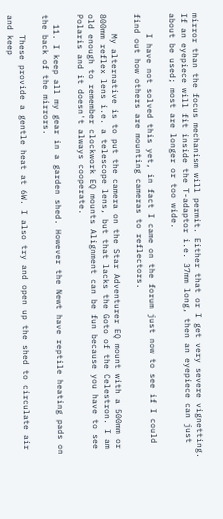mirror than the focus mechanism will permit. Either that or I get very severe vignetting. If an eyepiece will fit inside the T-adaptor i.e. 37mm long, then an eyepiece can just about be used; most are longer or too wide.

    I have not solved this yet, in fact I came on the forum just now to see if I could find out how others are mounting cameras to reflectors.

    My alternative is to put the camera on the Star Adventurer EQ mount with a 500mm or 800mm reflex lens i.e. a telescope lens, but that lacks the Goto of the Celestron. I am old enough to remember clockwork EQ mounts Alignment can be fun because you have to see Polaris and it doesn't always cooperate.

  11. I keep all my gear in a garden shed. However the Newt have reptile heating pads on the back of the mirrors.

    These provide a gentle heat at 6W. I also try and open up the shed to circulate air and keep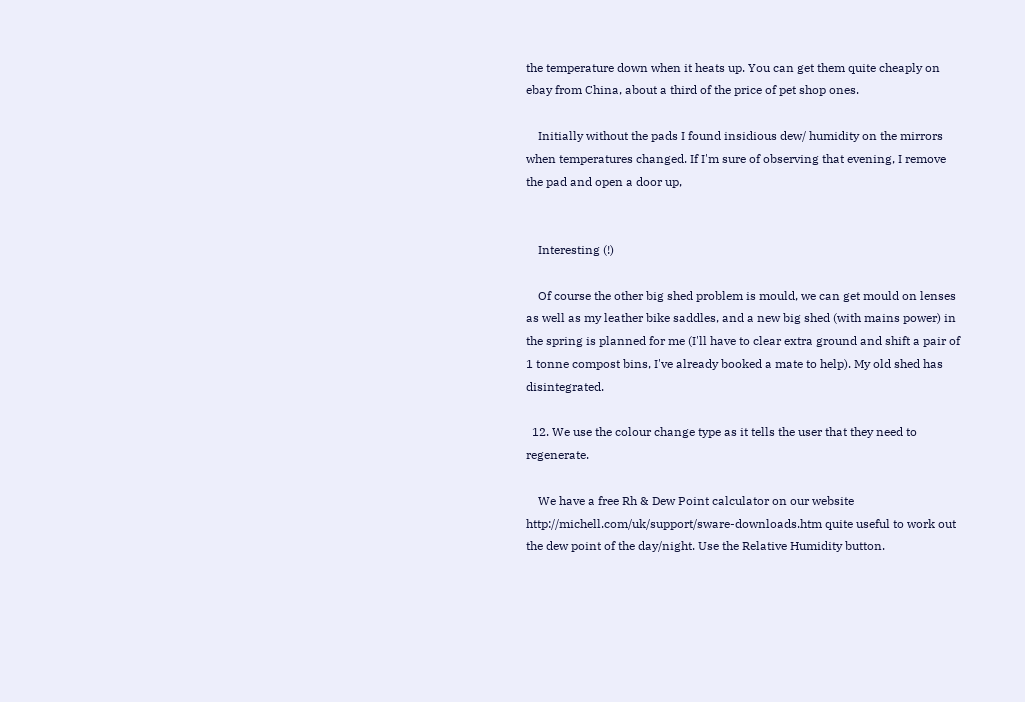the temperature down when it heats up. You can get them quite cheaply on ebay from China, about a third of the price of pet shop ones.

    Initially without the pads I found insidious dew/ humidity on the mirrors when temperatures changed. If I'm sure of observing that evening, I remove the pad and open a door up,


    Interesting (!)

    Of course the other big shed problem is mould, we can get mould on lenses as well as my leather bike saddles, and a new big shed (with mains power) in the spring is planned for me (I'll have to clear extra ground and shift a pair of 1 tonne compost bins, I've already booked a mate to help). My old shed has disintegrated.

  12. We use the colour change type as it tells the user that they need to regenerate.

    We have a free Rh & Dew Point calculator on our website http://michell.com/uk/support/sware-downloads.htm quite useful to work out the dew point of the day/night. Use the Relative Humidity button.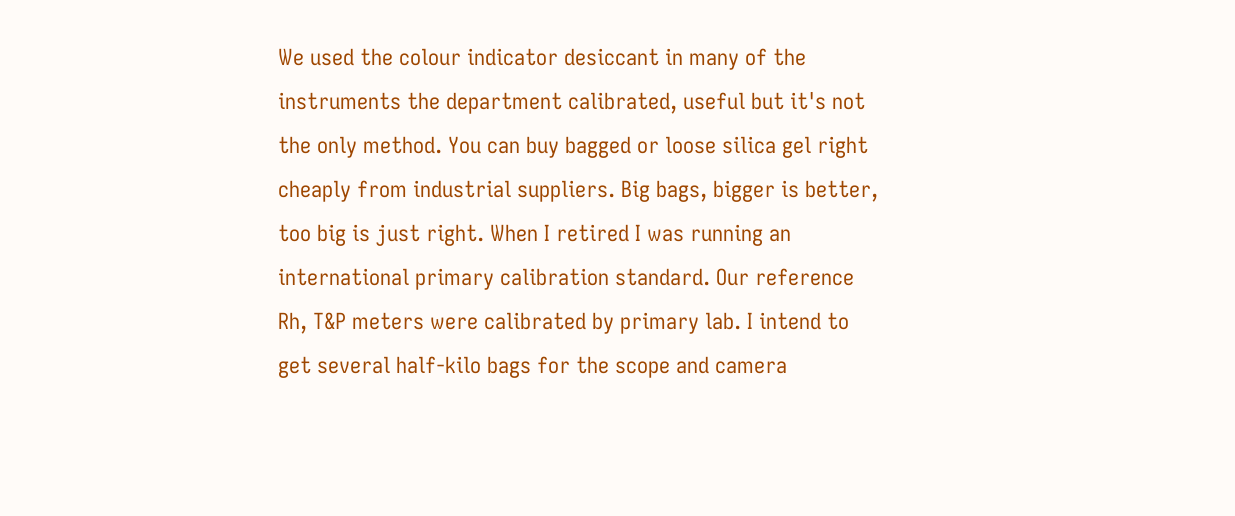We used the colour indicator desiccant in many of the instruments the department calibrated, useful but it's not the only method. You can buy bagged or loose silica gel right cheaply from industrial suppliers. Big bags, bigger is better, too big is just right. When I retired I was running an international primary calibration standard. Our reference Rh, T&P meters were calibrated by primary lab. I intend to get several half-kilo bags for the scope and camera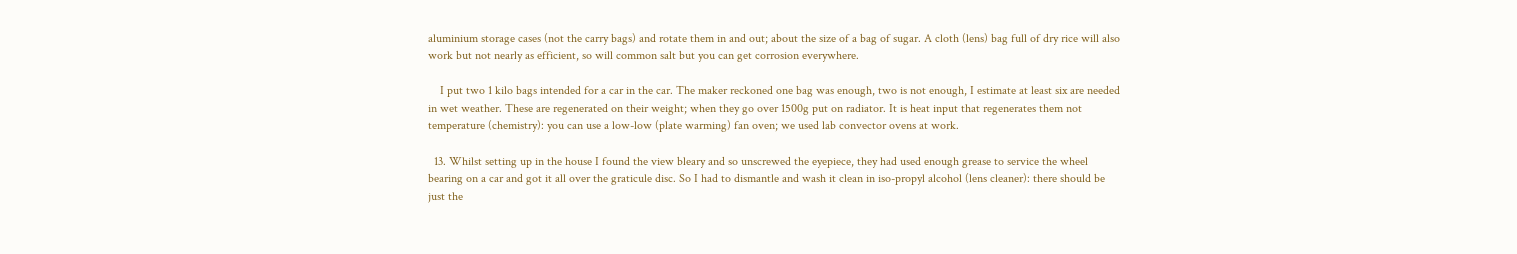aluminium storage cases (not the carry bags) and rotate them in and out; about the size of a bag of sugar. A cloth (lens) bag full of dry rice will also work but not nearly as efficient, so will common salt but you can get corrosion everywhere.

    I put two 1 kilo bags intended for a car in the car. The maker reckoned one bag was enough, two is not enough, I estimate at least six are needed in wet weather. These are regenerated on their weight; when they go over 1500g put on radiator. It is heat input that regenerates them not temperature (chemistry): you can use a low-low (plate warming) fan oven; we used lab convector ovens at work.

  13. Whilst setting up in the house I found the view bleary and so unscrewed the eyepiece, they had used enough grease to service the wheel bearing on a car and got it all over the graticule disc. So I had to dismantle and wash it clean in iso-propyl alcohol (lens cleaner): there should be just the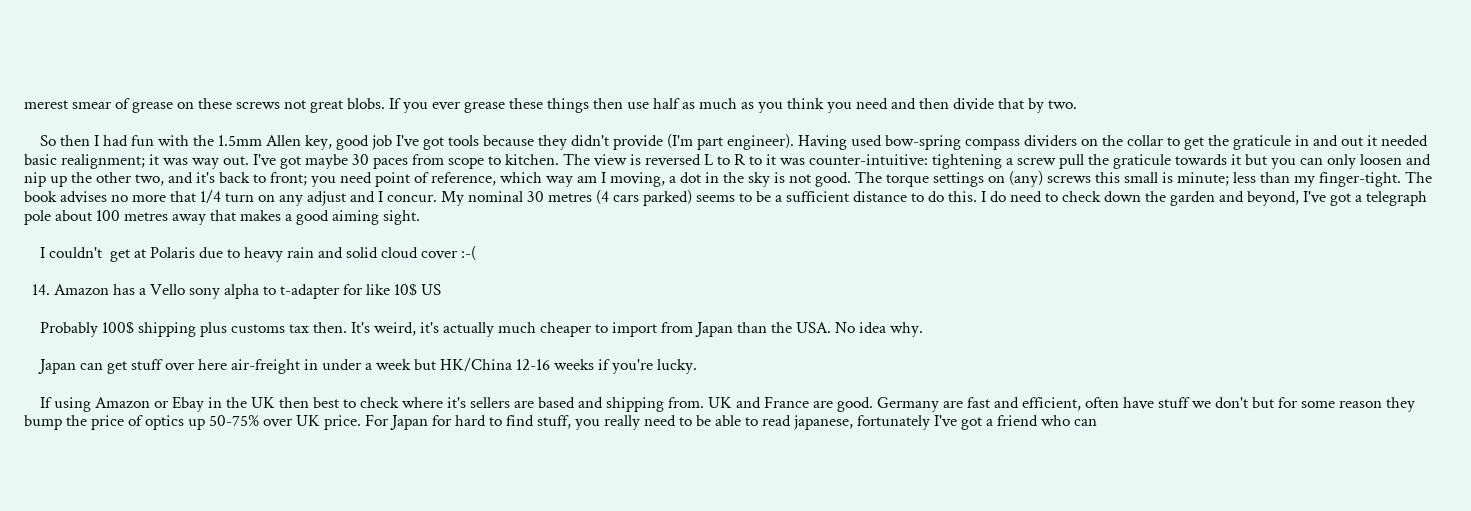merest smear of grease on these screws not great blobs. If you ever grease these things then use half as much as you think you need and then divide that by two.

    So then I had fun with the 1.5mm Allen key, good job I've got tools because they didn't provide (I'm part engineer). Having used bow-spring compass dividers on the collar to get the graticule in and out it needed basic realignment; it was way out. I've got maybe 30 paces from scope to kitchen. The view is reversed L to R to it was counter-intuitive: tightening a screw pull the graticule towards it but you can only loosen and nip up the other two, and it's back to front; you need point of reference, which way am I moving, a dot in the sky is not good. The torque settings on (any) screws this small is minute; less than my finger-tight. The book advises no more that 1/4 turn on any adjust and I concur. My nominal 30 metres (4 cars parked) seems to be a sufficient distance to do this. I do need to check down the garden and beyond, I've got a telegraph pole about 100 metres away that makes a good aiming sight.

    I couldn't  get at Polaris due to heavy rain and solid cloud cover :-(

  14. Amazon has a Vello sony alpha to t-adapter for like 10$ US

    Probably 100$ shipping plus customs tax then. It's weird, it's actually much cheaper to import from Japan than the USA. No idea why.

    Japan can get stuff over here air-freight in under a week but HK/China 12-16 weeks if you're lucky.

    If using Amazon or Ebay in the UK then best to check where it's sellers are based and shipping from. UK and France are good. Germany are fast and efficient, often have stuff we don't but for some reason they bump the price of optics up 50-75% over UK price. For Japan for hard to find stuff, you really need to be able to read japanese, fortunately I've got a friend who can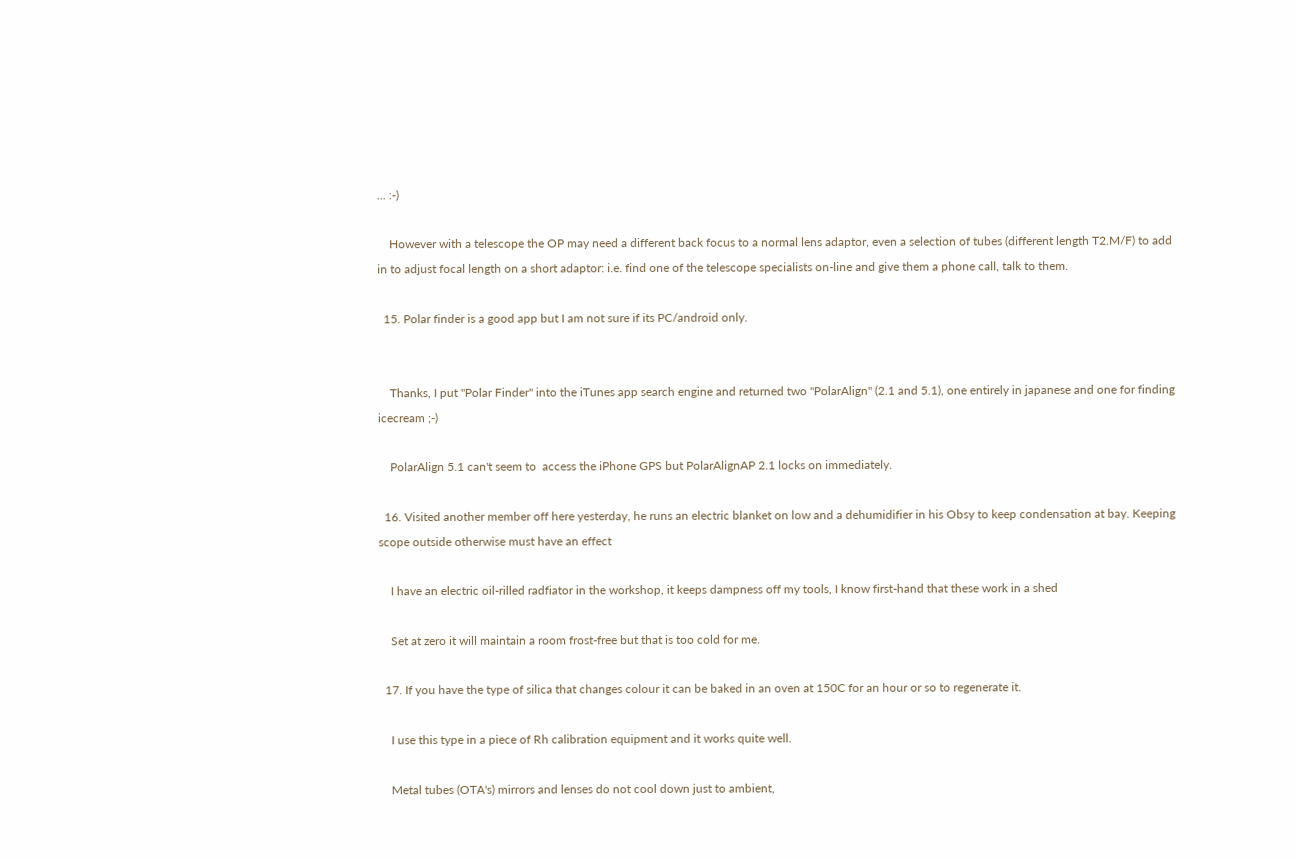... :-)

    However with a telescope the OP may need a different back focus to a normal lens adaptor, even a selection of tubes (different length T2.M/F) to add in to adjust focal length on a short adaptor: i.e. find one of the telescope specialists on-line and give them a phone call, talk to them.

  15. Polar finder is a good app but I am not sure if its PC/android only.


    Thanks, I put "Polar Finder" into the iTunes app search engine and returned two "PolarAlign" (2.1 and 5.1), one entirely in japanese and one for finding icecream ;-)

    PolarAlign 5.1 can't seem to  access the iPhone GPS but PolarAlignAP 2.1 locks on immediately.

  16. Visited another member off here yesterday, he runs an electric blanket on low and a dehumidifier in his Obsy to keep condensation at bay. Keeping scope outside otherwise must have an effect

    I have an electric oil-rilled radfiator in the workshop, it keeps dampness off my tools, I know first-hand that these work in a shed

    Set at zero it will maintain a room frost-free but that is too cold for me.

  17. If you have the type of silica that changes colour it can be baked in an oven at 150C for an hour or so to regenerate it.

    I use this type in a piece of Rh calibration equipment and it works quite well.

    Metal tubes (OTA's) mirrors and lenses do not cool down just to ambient,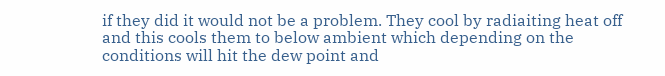if they did it would not be a problem. They cool by radiaiting heat off and this cools them to below ambient which depending on the conditions will hit the dew point and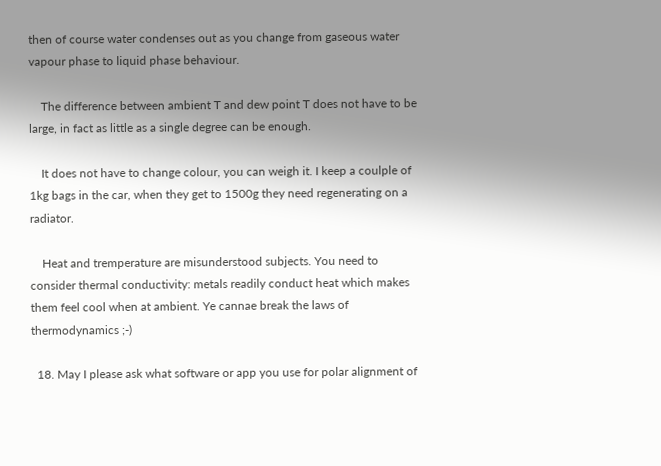then of course water condenses out as you change from gaseous water vapour phase to liquid phase behaviour.

    The difference between ambient T and dew point T does not have to be large, in fact as little as a single degree can be enough.

    It does not have to change colour, you can weigh it. I keep a coulple of 1kg bags in the car, when they get to 1500g they need regenerating on a radiator.

    Heat and tremperature are misunderstood subjects. You need to consider thermal conductivity: metals readily conduct heat which makes them feel cool when at ambient. Ye cannae break the laws of thermodynamics ;-)

  18. May I please ask what software or app you use for polar alignment of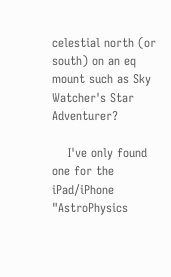celestial north (or south) on an eq mount such as Sky Watcher's Star Adventurer?

    I've only found one for the iPad/iPhone "AstroPhysics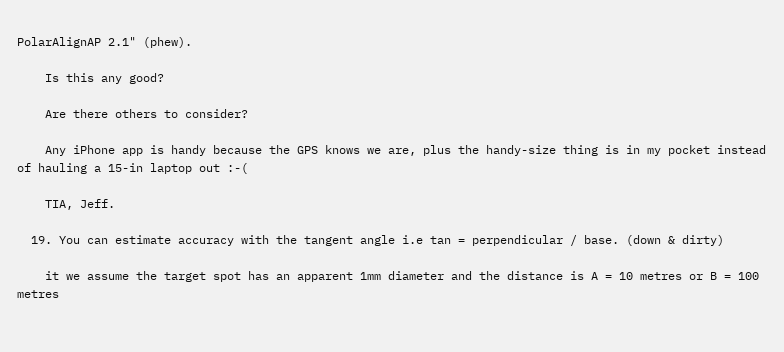PolarAlignAP 2.1" (phew).

    Is this any good?

    Are there others to consider?

    Any iPhone app is handy because the GPS knows we are, plus the handy-size thing is in my pocket instead of hauling a 15-in laptop out :-(

    TIA, Jeff.

  19. You can estimate accuracy with the tangent angle i.e tan = perpendicular / base. (down & dirty)

    it we assume the target spot has an apparent 1mm diameter and the distance is A = 10 metres or B = 100 metres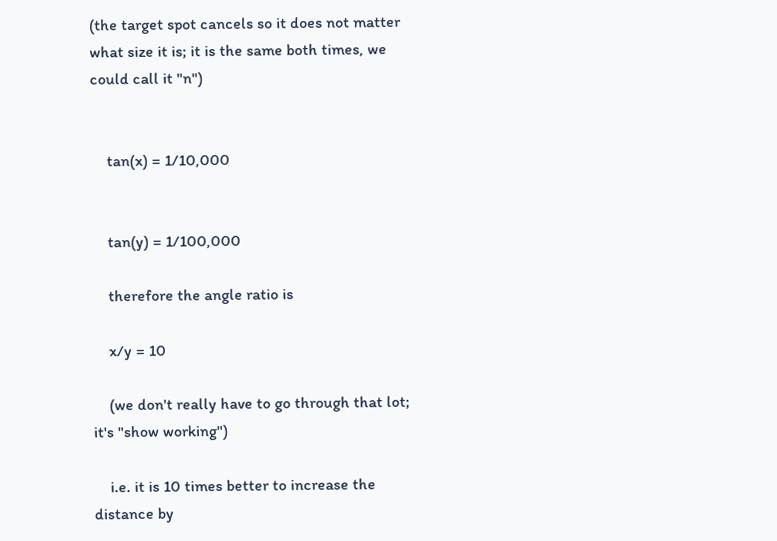(the target spot cancels so it does not matter what size it is; it is the same both times, we could call it "n")


    tan(x) = 1/10,000


    tan(y) = 1/100,000

    therefore the angle ratio is

    x/y = 10

    (we don't really have to go through that lot; it's "show working")

    i.e. it is 10 times better to increase the distance by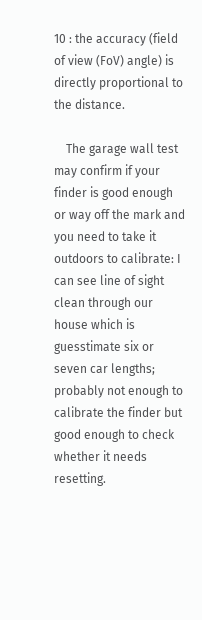10 : the accuracy (field of view (FoV) angle) is directly proportional to the distance.

    The garage wall test may confirm if your finder is good enough or way off the mark and you need to take it outdoors to calibrate: I can see line of sight clean through our house which is guesstimate six or seven car lengths; probably not enough to calibrate the finder but good enough to check whether it needs resetting.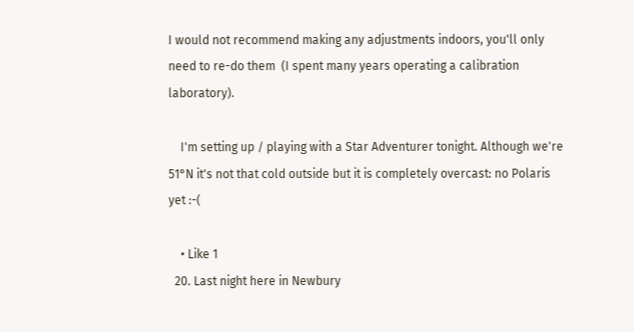I would not recommend making any adjustments indoors, you'll only need to re-do them  (I spent many years operating a calibration laboratory).

    I'm setting up / playing with a Star Adventurer tonight. Although we're 51°N it's not that cold outside but it is completely overcast: no Polaris yet :-(

    • Like 1
  20. Last night here in Newbury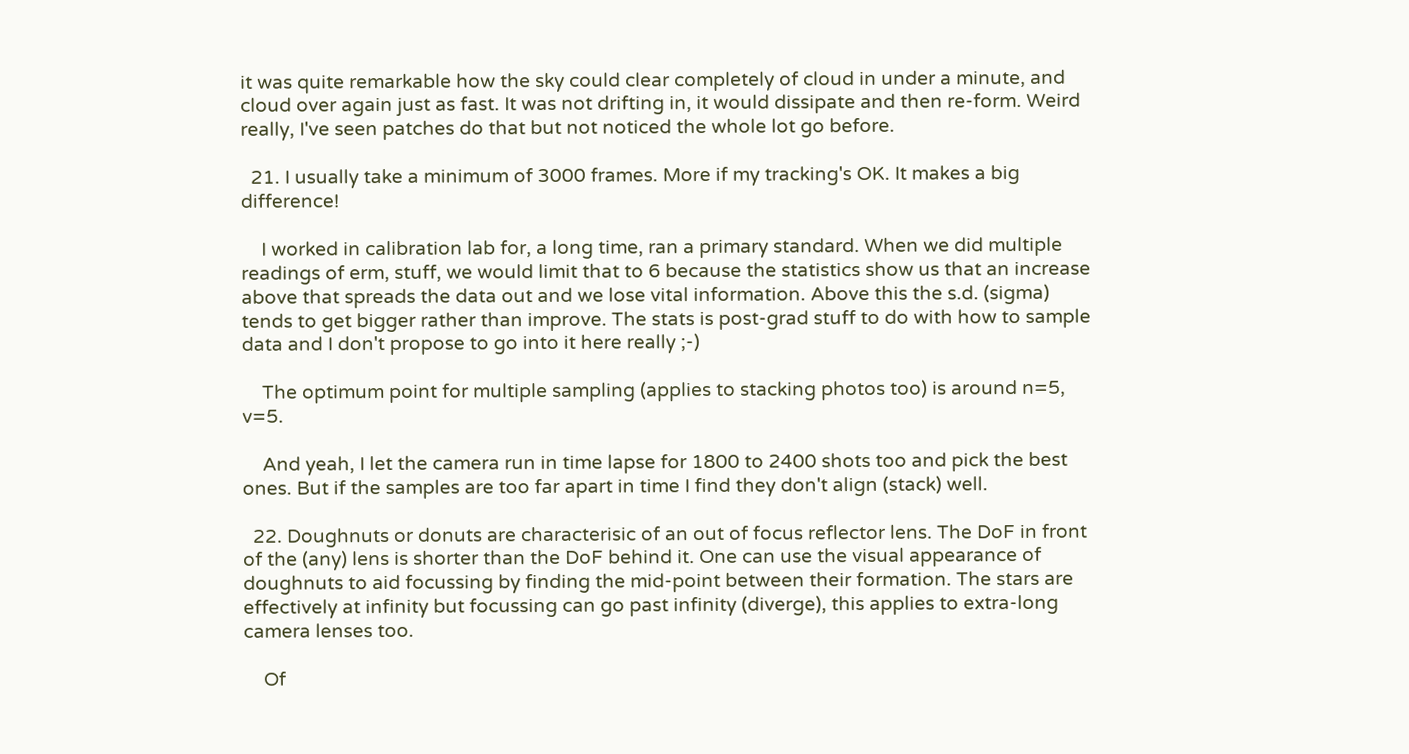it was quite remarkable how the sky could clear completely of cloud in under a minute, and cloud over again just as fast. It was not drifting in, it would dissipate and then re-form. Weird really, I've seen patches do that but not noticed the whole lot go before.

  21. I usually take a minimum of 3000 frames. More if my tracking's OK. It makes a big difference!

    I worked in calibration lab for, a long time, ran a primary standard. When we did multiple readings of erm, stuff, we would limit that to 6 because the statistics show us that an increase above that spreads the data out and we lose vital information. Above this the s.d. (sigma) tends to get bigger rather than improve. The stats is post-grad stuff to do with how to sample data and I don't propose to go into it here really ;-)

    The optimum point for multiple sampling (applies to stacking photos too) is around n=5, v=5.

    And yeah, I let the camera run in time lapse for 1800 to 2400 shots too and pick the best ones. But if the samples are too far apart in time I find they don't align (stack) well.

  22. Doughnuts or donuts are characterisic of an out of focus reflector lens. The DoF in front of the (any) lens is shorter than the DoF behind it. One can use the visual appearance of doughnuts to aid focussing by finding the mid-point between their formation. The stars are effectively at infinity but focussing can go past infinity (diverge), this applies to extra-long camera lenses too.

    Of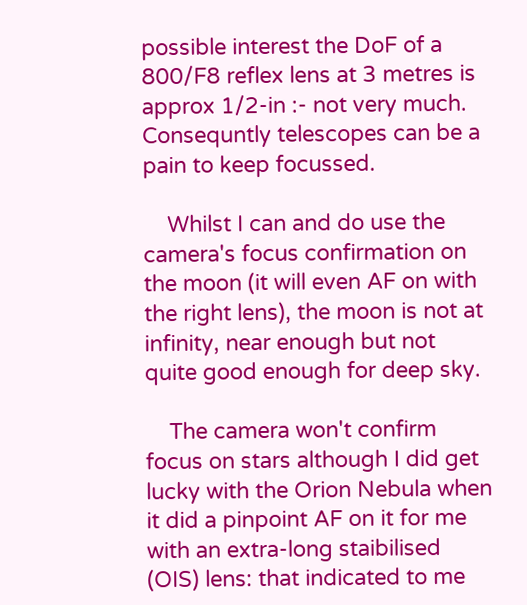possible interest the DoF of a 800/F8 reflex lens at 3 metres is approx 1/2-in :- not very much. Consequntly telescopes can be a pain to keep focussed.

    Whilst I can and do use the camera's focus confirmation on the moon (it will even AF on with the right lens), the moon is not at infinity, near enough but not quite good enough for deep sky.

    The camera won't confirm focus on stars although I did get lucky with the Orion Nebula when it did a pinpoint AF on it for me with an extra-long staibilised (OIS) lens: that indicated to me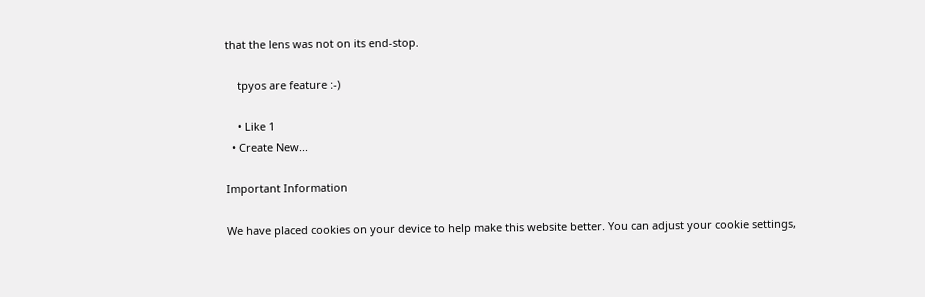that the lens was not on its end-stop.

    tpyos are feature :-)

    • Like 1
  • Create New...

Important Information

We have placed cookies on your device to help make this website better. You can adjust your cookie settings,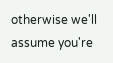otherwise we'll assume you're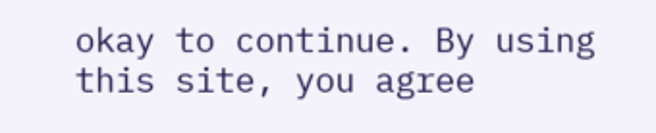okay to continue. By using this site, you agree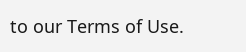to our Terms of Use.